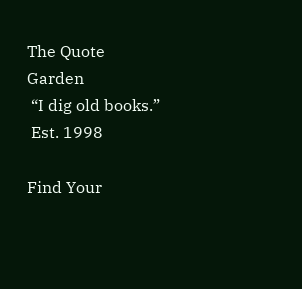The Quote Garden
 “I dig old books.”
 Est. 1998

Find Your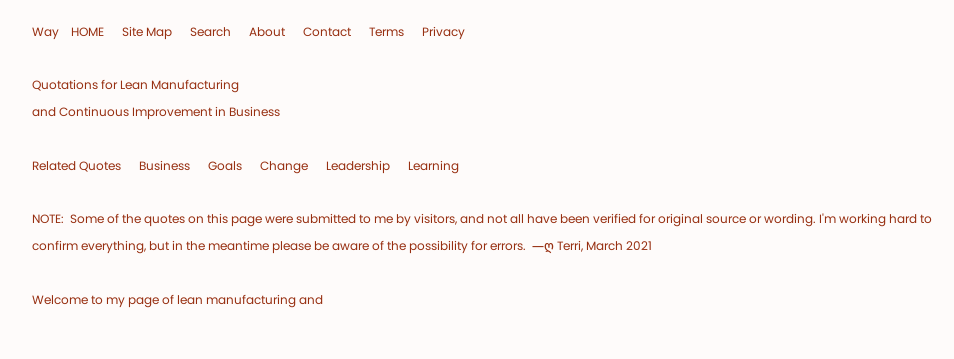Way    HOME      Site Map      Search      About      Contact      Terms      Privacy

Quotations for Lean Manufacturing
and Continuous Improvement in Business

Related Quotes      Business      Goals      Change      Leadership      Learning

NOTE:  Some of the quotes on this page were submitted to me by visitors, and not all have been verified for original source or wording. I'm working hard to confirm everything, but in the meantime please be aware of the possibility for errors.  —ღ Terri, March 2021

Welcome to my page of lean manufacturing and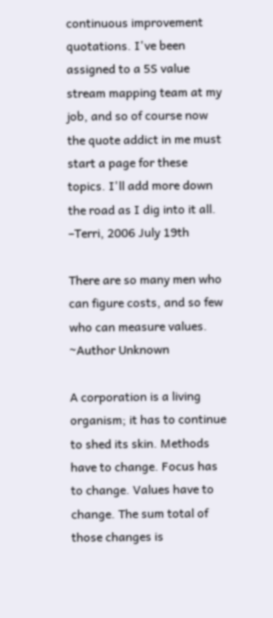continuous improvement quotations. I've been assigned to a 5S value stream mapping team at my job, and so of course now the quote addict in me must start a page for these topics. I'll add more down the road as I dig into it all. –Terri, 2006 July 19th

There are so many men who can figure costs, and so few who can measure values. ~Author Unknown

A corporation is a living organism; it has to continue to shed its skin. Methods have to change. Focus has to change. Values have to change. The sum total of those changes is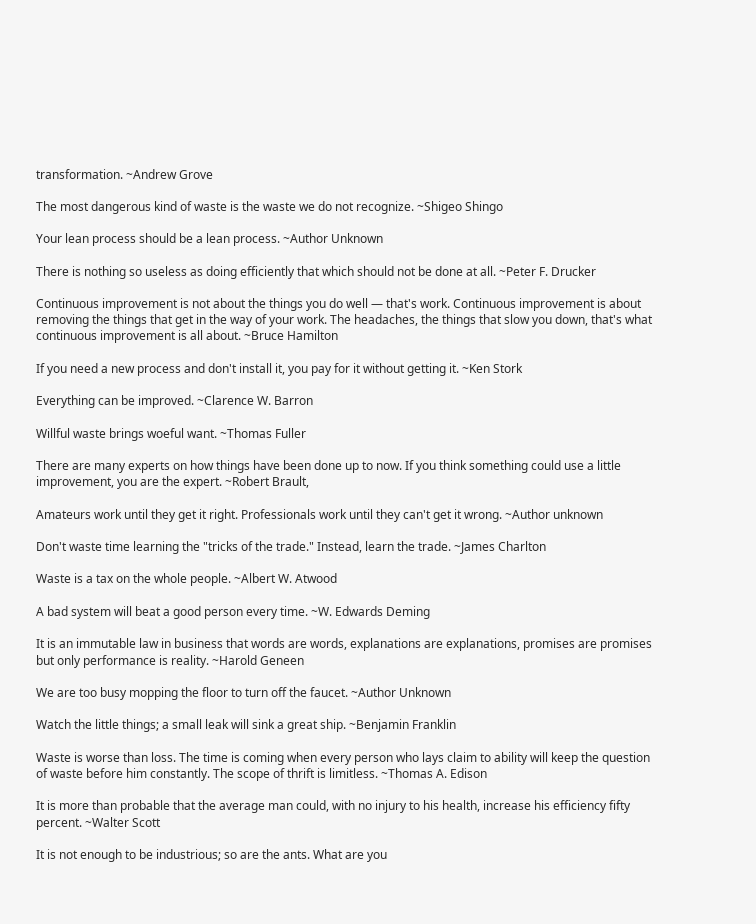transformation. ~Andrew Grove

The most dangerous kind of waste is the waste we do not recognize. ~Shigeo Shingo

Your lean process should be a lean process. ~Author Unknown

There is nothing so useless as doing efficiently that which should not be done at all. ~Peter F. Drucker

Continuous improvement is not about the things you do well — that's work. Continuous improvement is about removing the things that get in the way of your work. The headaches, the things that slow you down, that's what continuous improvement is all about. ~Bruce Hamilton

If you need a new process and don't install it, you pay for it without getting it. ~Ken Stork

Everything can be improved. ~Clarence W. Barron

Willful waste brings woeful want. ~Thomas Fuller

There are many experts on how things have been done up to now. If you think something could use a little improvement, you are the expert. ~Robert Brault,

Amateurs work until they get it right. Professionals work until they can't get it wrong. ~Author unknown

Don't waste time learning the "tricks of the trade." Instead, learn the trade. ~James Charlton

Waste is a tax on the whole people. ~Albert W. Atwood

A bad system will beat a good person every time. ~W. Edwards Deming

It is an immutable law in business that words are words, explanations are explanations, promises are promises but only performance is reality. ~Harold Geneen

We are too busy mopping the floor to turn off the faucet. ~Author Unknown

Watch the little things; a small leak will sink a great ship. ~Benjamin Franklin

Waste is worse than loss. The time is coming when every person who lays claim to ability will keep the question of waste before him constantly. The scope of thrift is limitless. ~Thomas A. Edison

It is more than probable that the average man could, with no injury to his health, increase his efficiency fifty percent. ~Walter Scott

It is not enough to be industrious; so are the ants. What are you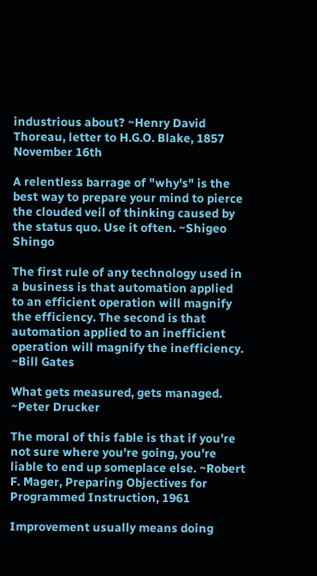industrious about? ~Henry David Thoreau, letter to H.G.O. Blake, 1857 November 16th

A relentless barrage of "why's" is the best way to prepare your mind to pierce the clouded veil of thinking caused by the status quo. Use it often. ~Shigeo Shingo

The first rule of any technology used in a business is that automation applied to an efficient operation will magnify the efficiency. The second is that automation applied to an inefficient operation will magnify the inefficiency. ~Bill Gates

What gets measured, gets managed. ~Peter Drucker

The moral of this fable is that if you're not sure where you're going, you're liable to end up someplace else. ~Robert F. Mager, Preparing Objectives for Programmed Instruction, 1961

Improvement usually means doing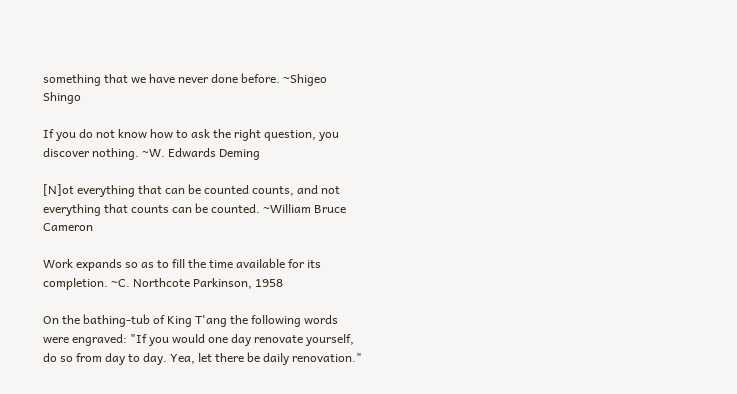something that we have never done before. ~Shigeo Shingo

If you do not know how to ask the right question, you discover nothing. ~W. Edwards Deming

[N]ot everything that can be counted counts, and not everything that counts can be counted. ~William Bruce Cameron

Work expands so as to fill the time available for its completion. ~C. Northcote Parkinson, 1958

On the bathing-tub of King T'ang the following words were engraved: "If you would one day renovate yourself, do so from day to day. Yea, let there be daily renovation."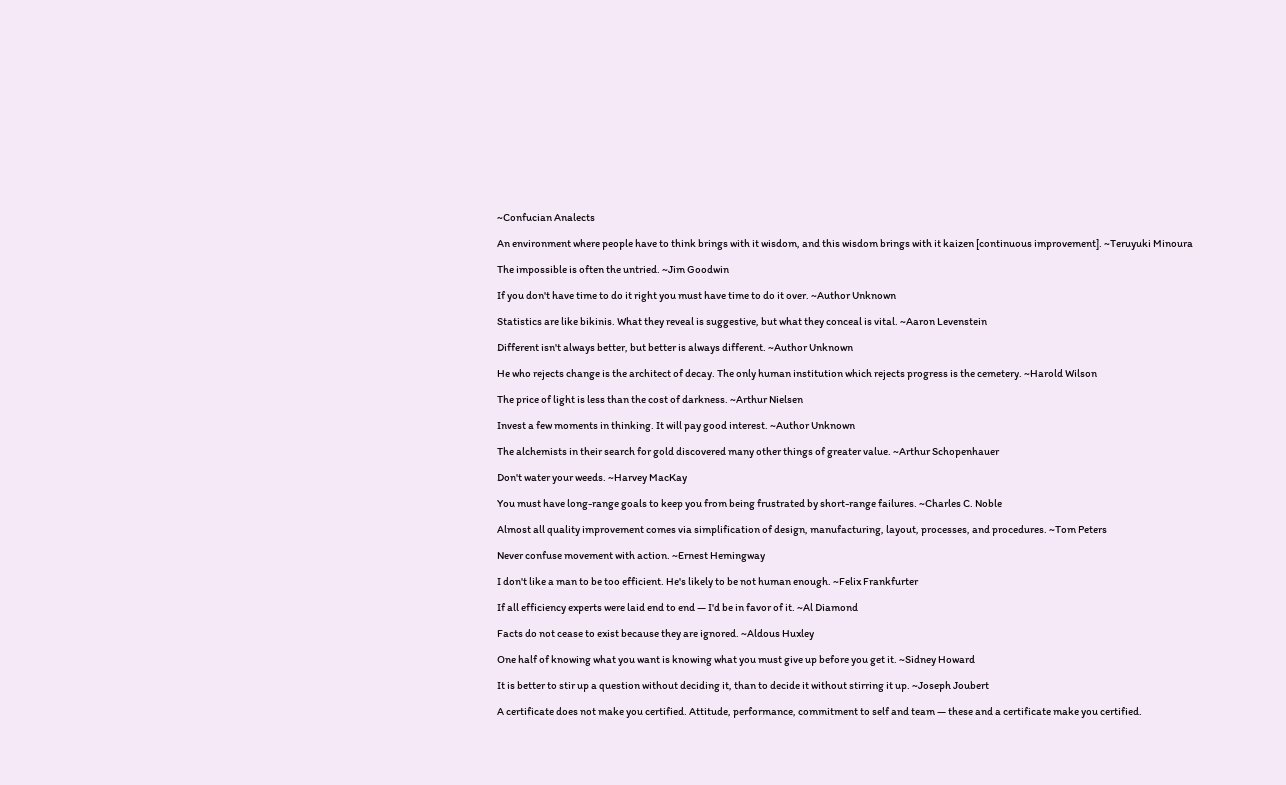~Confucian Analects

An environment where people have to think brings with it wisdom, and this wisdom brings with it kaizen [continuous improvement]. ~Teruyuki Minoura

The impossible is often the untried. ~Jim Goodwin

If you don't have time to do it right you must have time to do it over. ~Author Unknown

Statistics are like bikinis. What they reveal is suggestive, but what they conceal is vital. ~Aaron Levenstein

Different isn't always better, but better is always different. ~Author Unknown

He who rejects change is the architect of decay. The only human institution which rejects progress is the cemetery. ~Harold Wilson

The price of light is less than the cost of darkness. ~Arthur Nielsen

Invest a few moments in thinking. It will pay good interest. ~Author Unknown

The alchemists in their search for gold discovered many other things of greater value. ~Arthur Schopenhauer

Don't water your weeds. ~Harvey MacKay

You must have long-range goals to keep you from being frustrated by short-range failures. ~Charles C. Noble

Almost all quality improvement comes via simplification of design, manufacturing, layout, processes, and procedures. ~Tom Peters

Never confuse movement with action. ~Ernest Hemingway

I don't like a man to be too efficient. He's likely to be not human enough. ~Felix Frankfurter

If all efficiency experts were laid end to end — I'd be in favor of it. ~Al Diamond

Facts do not cease to exist because they are ignored. ~Aldous Huxley

One half of knowing what you want is knowing what you must give up before you get it. ~Sidney Howard

It is better to stir up a question without deciding it, than to decide it without stirring it up. ~Joseph Joubert

A certificate does not make you certified. Attitude, performance, commitment to self and team — these and a certificate make you certified.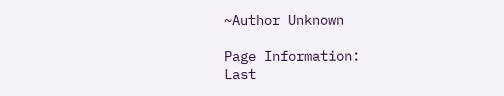~Author Unknown

Page Information:
Last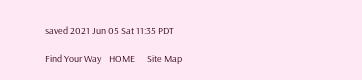saved 2021 Jun 05 Sat 11:35 PDT

Find Your Way    HOME      Site Map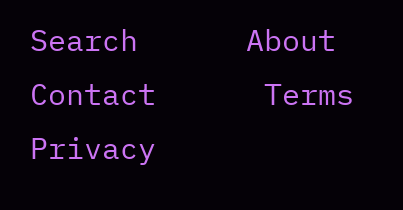Search      About      Contact      Terms      Privacy